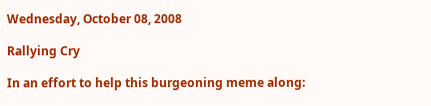Wednesday, October 08, 2008

Rallying Cry

In an effort to help this burgeoning meme along: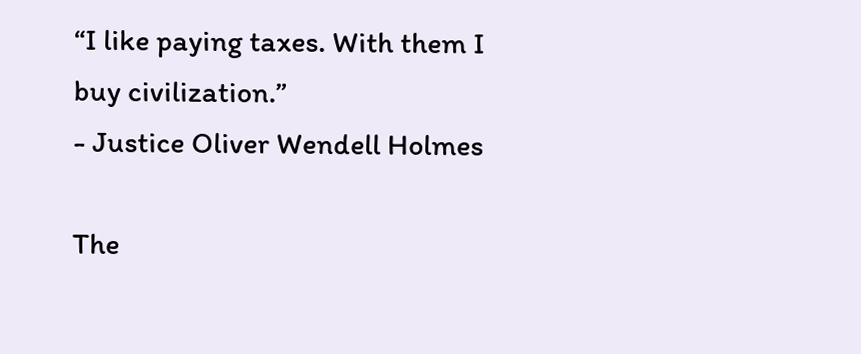“I like paying taxes. With them I buy civilization.”
- Justice Oliver Wendell Holmes

The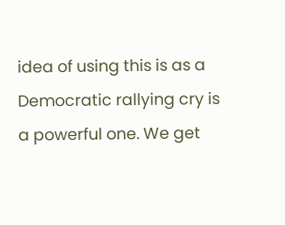idea of using this is as a Democratic rallying cry is a powerful one. We get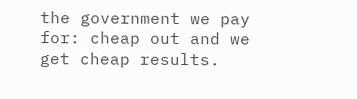the government we pay for: cheap out and we get cheap results.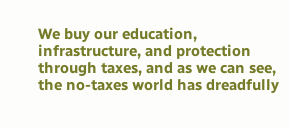We buy our education, infrastructure, and protection through taxes, and as we can see, the no-taxes world has dreadfully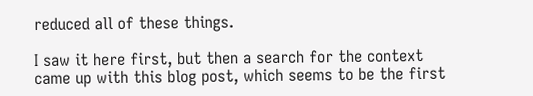reduced all of these things.

I saw it here first, but then a search for the context came up with this blog post, which seems to be the first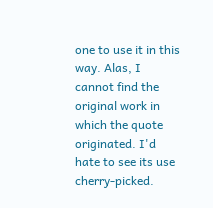one to use it in this way. Alas, I cannot find the original work in which the quote originated. I'd hate to see its use cherry-picked.